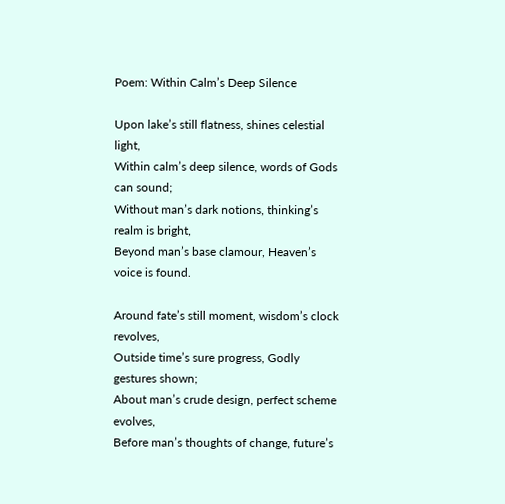Poem: Within Calm’s Deep Silence

Upon lake’s still flatness, shines celestial light,
Within calm’s deep silence, words of Gods can sound;
Without man’s dark notions, thinking’s realm is bright,
Beyond man’s base clamour, Heaven’s voice is found.

Around fate’s still moment, wisdom’s clock revolves,
Outside time’s sure progress, Godly gestures shown;
About man’s crude design, perfect scheme evolves,
Before man’s thoughts of change, future’s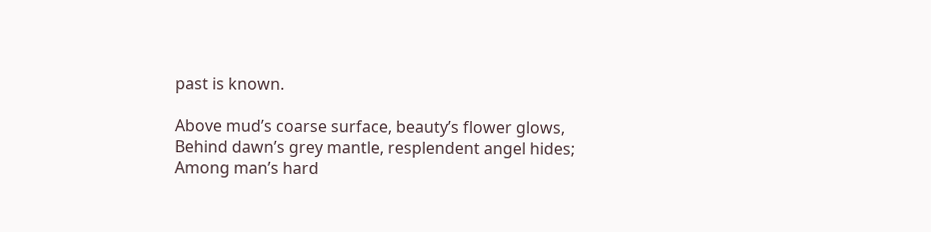past is known.

Above mud’s coarse surface, beauty’s flower glows,
Behind dawn’s grey mantle, resplendent angel hides;
Among man’s hard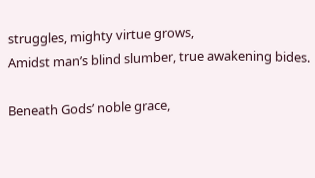struggles, mighty virtue grows,
Amidst man’s blind slumber, true awakening bides.

Beneath Gods’ noble grace,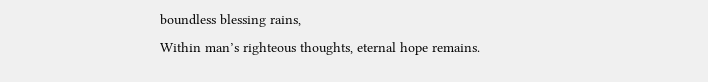boundless blessing rains,
Within man’s righteous thoughts, eternal hope remains.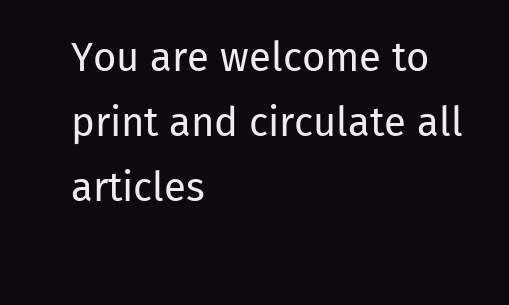You are welcome to print and circulate all articles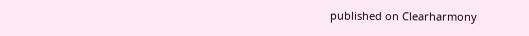published on Clearharmony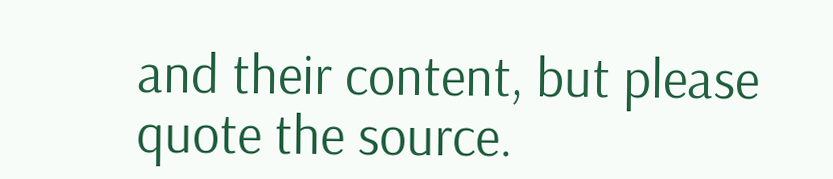and their content, but please quote the source.